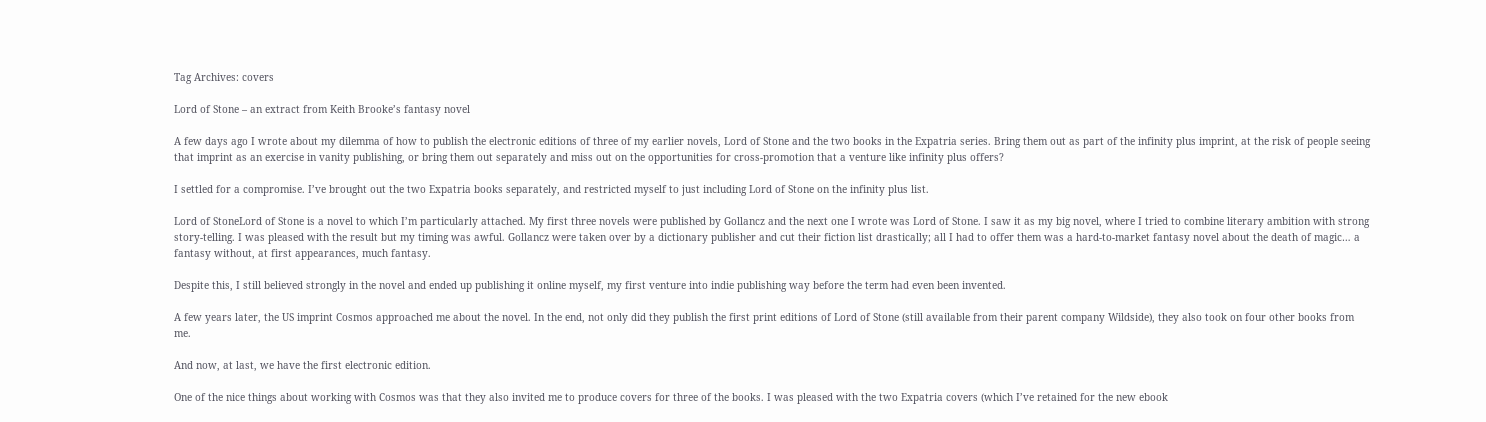Tag Archives: covers

Lord of Stone – an extract from Keith Brooke’s fantasy novel

A few days ago I wrote about my dilemma of how to publish the electronic editions of three of my earlier novels, Lord of Stone and the two books in the Expatria series. Bring them out as part of the infinity plus imprint, at the risk of people seeing that imprint as an exercise in vanity publishing, or bring them out separately and miss out on the opportunities for cross-promotion that a venture like infinity plus offers?

I settled for a compromise. I’ve brought out the two Expatria books separately, and restricted myself to just including Lord of Stone on the infinity plus list.

Lord of StoneLord of Stone is a novel to which I’m particularly attached. My first three novels were published by Gollancz and the next one I wrote was Lord of Stone. I saw it as my big novel, where I tried to combine literary ambition with strong story-telling. I was pleased with the result but my timing was awful. Gollancz were taken over by a dictionary publisher and cut their fiction list drastically; all I had to offer them was a hard-to-market fantasy novel about the death of magic… a fantasy without, at first appearances, much fantasy.

Despite this, I still believed strongly in the novel and ended up publishing it online myself, my first venture into indie publishing way before the term had even been invented.

A few years later, the US imprint Cosmos approached me about the novel. In the end, not only did they publish the first print editions of Lord of Stone (still available from their parent company Wildside), they also took on four other books from me.

And now, at last, we have the first electronic edition.

One of the nice things about working with Cosmos was that they also invited me to produce covers for three of the books. I was pleased with the two Expatria covers (which I’ve retained for the new ebook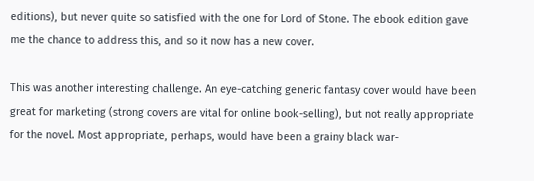editions), but never quite so satisfied with the one for Lord of Stone. The ebook edition gave me the chance to address this, and so it now has a new cover.

This was another interesting challenge. An eye-catching generic fantasy cover would have been great for marketing (strong covers are vital for online book-selling), but not really appropriate for the novel. Most appropriate, perhaps, would have been a grainy black war-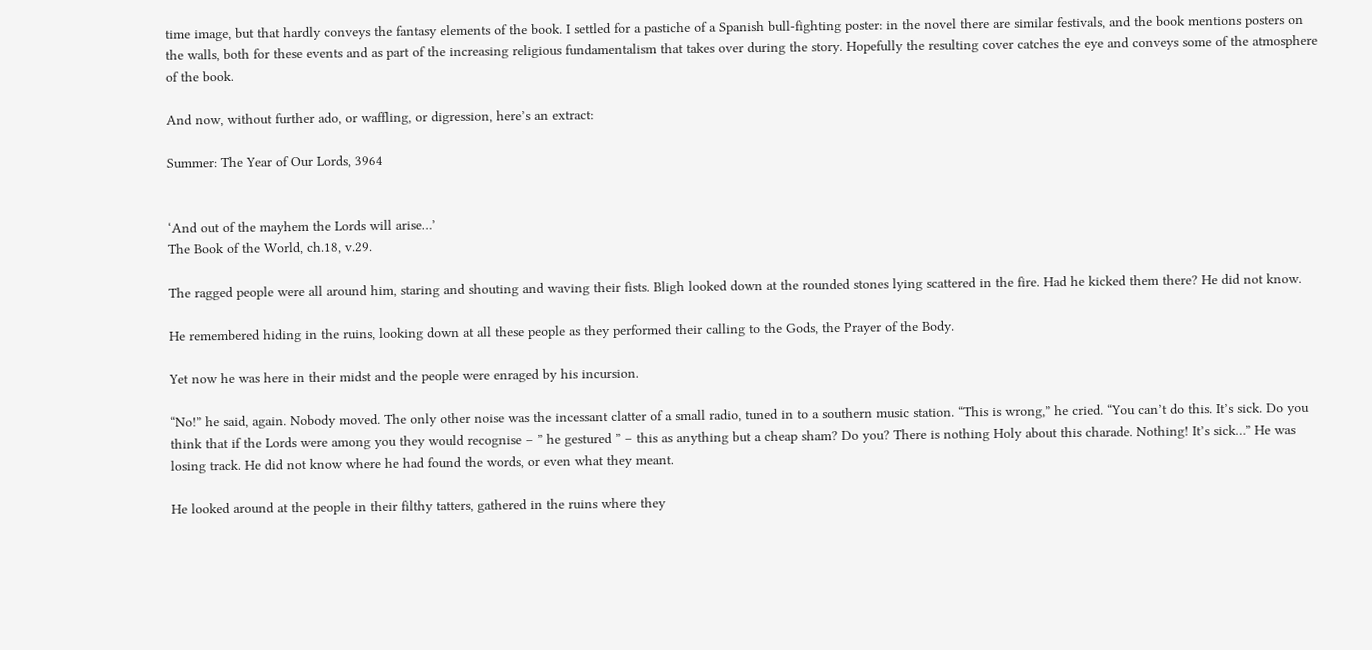time image, but that hardly conveys the fantasy elements of the book. I settled for a pastiche of a Spanish bull-fighting poster: in the novel there are similar festivals, and the book mentions posters on the walls, both for these events and as part of the increasing religious fundamentalism that takes over during the story. Hopefully the resulting cover catches the eye and conveys some of the atmosphere of the book.

And now, without further ado, or waffling, or digression, here’s an extract:

Summer: The Year of Our Lords, 3964


‘And out of the mayhem the Lords will arise…’
The Book of the World, ch.18, v.29.

The ragged people were all around him, staring and shouting and waving their fists. Bligh looked down at the rounded stones lying scattered in the fire. Had he kicked them there? He did not know.

He remembered hiding in the ruins, looking down at all these people as they performed their calling to the Gods, the Prayer of the Body.

Yet now he was here in their midst and the people were enraged by his incursion.

“No!” he said, again. Nobody moved. The only other noise was the incessant clatter of a small radio, tuned in to a southern music station. “This is wrong,” he cried. “You can’t do this. It’s sick. Do you think that if the Lords were among you they would recognise – ” he gestured ” – this as anything but a cheap sham? Do you? There is nothing Holy about this charade. Nothing! It’s sick…” He was losing track. He did not know where he had found the words, or even what they meant.

He looked around at the people in their filthy tatters, gathered in the ruins where they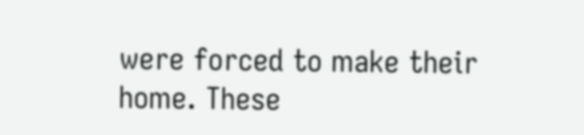were forced to make their home. These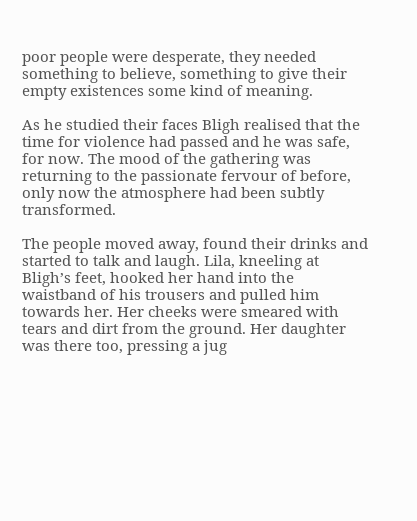poor people were desperate, they needed something to believe, something to give their empty existences some kind of meaning.

As he studied their faces Bligh realised that the time for violence had passed and he was safe, for now. The mood of the gathering was returning to the passionate fervour of before, only now the atmosphere had been subtly transformed.

The people moved away, found their drinks and started to talk and laugh. Lila, kneeling at Bligh’s feet, hooked her hand into the waistband of his trousers and pulled him towards her. Her cheeks were smeared with tears and dirt from the ground. Her daughter was there too, pressing a jug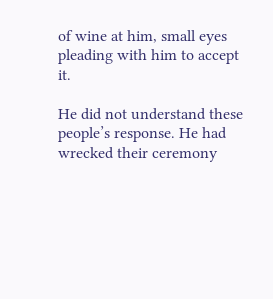of wine at him, small eyes pleading with him to accept it.

He did not understand these people’s response. He had wrecked their ceremony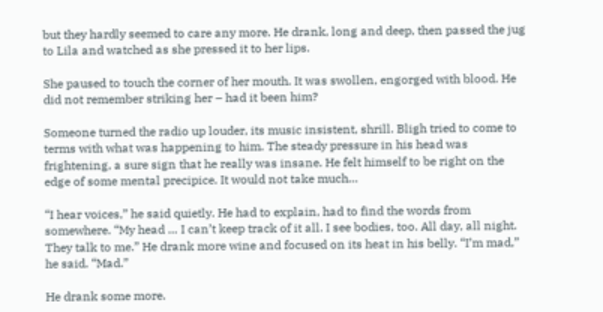but they hardly seemed to care any more. He drank, long and deep, then passed the jug to Lila and watched as she pressed it to her lips.

She paused to touch the corner of her mouth. It was swollen, engorged with blood. He did not remember striking her – had it been him?

Someone turned the radio up louder, its music insistent, shrill. Bligh tried to come to terms with what was happening to him. The steady pressure in his head was frightening, a sure sign that he really was insane. He felt himself to be right on the edge of some mental precipice. It would not take much…

“I hear voices,” he said quietly. He had to explain, had to find the words from somewhere. “My head … I can’t keep track of it all. I see bodies, too. All day, all night. They talk to me.” He drank more wine and focused on its heat in his belly. “I’m mad,” he said. “Mad.”

He drank some more.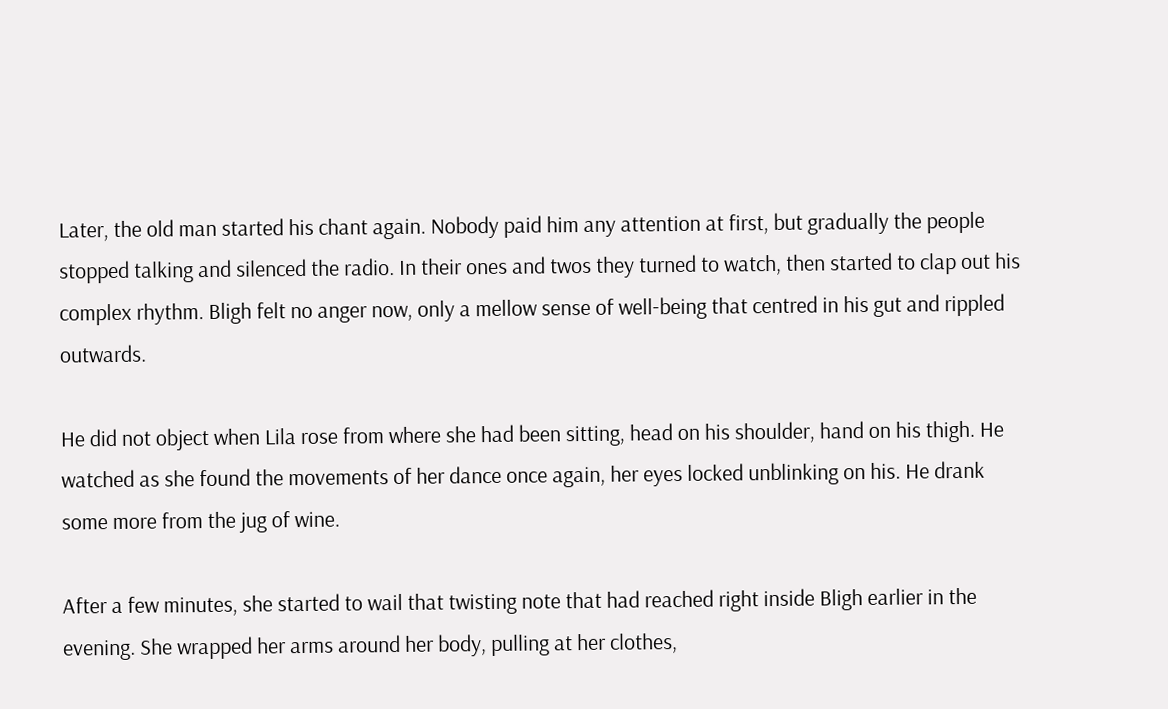Later, the old man started his chant again. Nobody paid him any attention at first, but gradually the people stopped talking and silenced the radio. In their ones and twos they turned to watch, then started to clap out his complex rhythm. Bligh felt no anger now, only a mellow sense of well-being that centred in his gut and rippled outwards.

He did not object when Lila rose from where she had been sitting, head on his shoulder, hand on his thigh. He watched as she found the movements of her dance once again, her eyes locked unblinking on his. He drank some more from the jug of wine.

After a few minutes, she started to wail that twisting note that had reached right inside Bligh earlier in the evening. She wrapped her arms around her body, pulling at her clothes,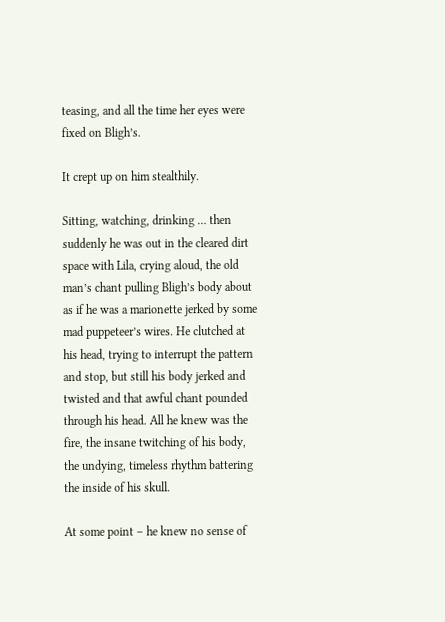teasing, and all the time her eyes were fixed on Bligh’s.

It crept up on him stealthily.

Sitting, watching, drinking … then suddenly he was out in the cleared dirt space with Lila, crying aloud, the old man’s chant pulling Bligh’s body about as if he was a marionette jerked by some mad puppeteer’s wires. He clutched at his head, trying to interrupt the pattern and stop, but still his body jerked and twisted and that awful chant pounded through his head. All he knew was the fire, the insane twitching of his body, the undying, timeless rhythm battering the inside of his skull.

At some point – he knew no sense of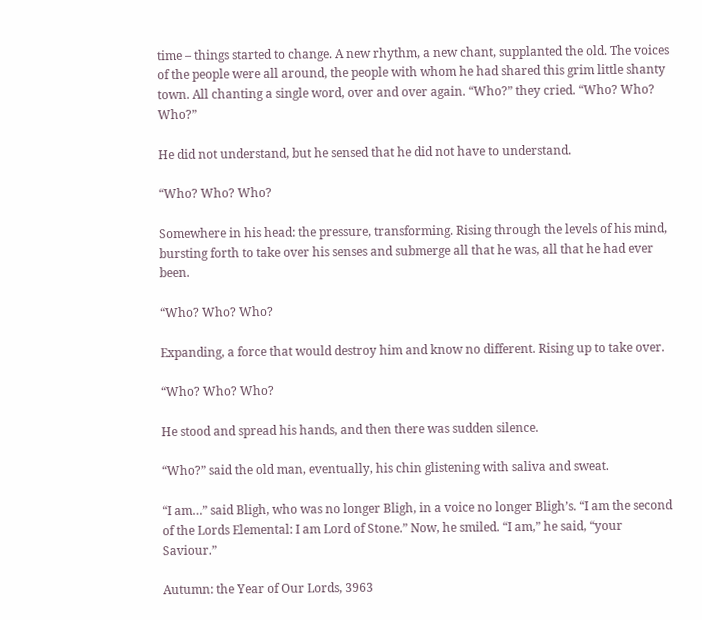time – things started to change. A new rhythm, a new chant, supplanted the old. The voices of the people were all around, the people with whom he had shared this grim little shanty town. All chanting a single word, over and over again. “Who?” they cried. “Who? Who? Who?”

He did not understand, but he sensed that he did not have to understand.

“Who? Who? Who?

Somewhere in his head: the pressure, transforming. Rising through the levels of his mind, bursting forth to take over his senses and submerge all that he was, all that he had ever been.

“Who? Who? Who?

Expanding, a force that would destroy him and know no different. Rising up to take over.

“Who? Who? Who?

He stood and spread his hands, and then there was sudden silence.

“Who?” said the old man, eventually, his chin glistening with saliva and sweat.

“I am…” said Bligh, who was no longer Bligh, in a voice no longer Bligh’s. “I am the second of the Lords Elemental: I am Lord of Stone.” Now, he smiled. “I am,” he said, “your Saviour.”

Autumn: the Year of Our Lords, 3963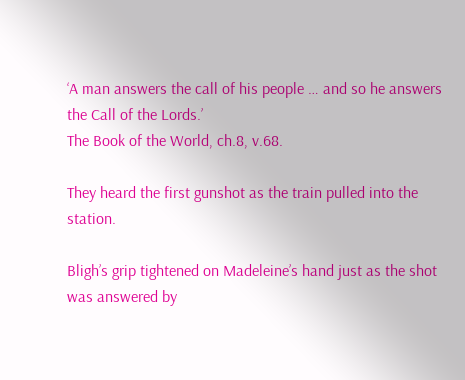‘A man answers the call of his people … and so he answers the Call of the Lords.’
The Book of the World, ch.8, v.68.

They heard the first gunshot as the train pulled into the station.

Bligh’s grip tightened on Madeleine’s hand just as the shot was answered by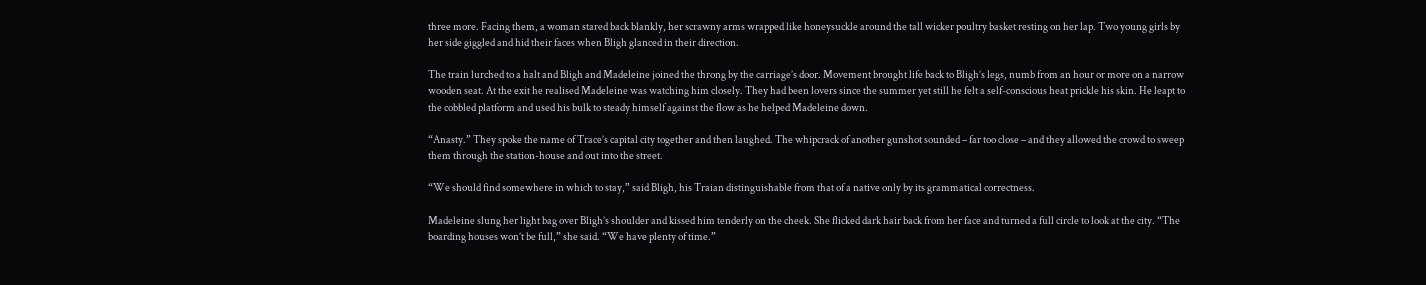three more. Facing them, a woman stared back blankly, her scrawny arms wrapped like honeysuckle around the tall wicker poultry basket resting on her lap. Two young girls by her side giggled and hid their faces when Bligh glanced in their direction.

The train lurched to a halt and Bligh and Madeleine joined the throng by the carriage’s door. Movement brought life back to Bligh’s legs, numb from an hour or more on a narrow wooden seat. At the exit he realised Madeleine was watching him closely. They had been lovers since the summer yet still he felt a self-conscious heat prickle his skin. He leapt to the cobbled platform and used his bulk to steady himself against the flow as he helped Madeleine down.

“Anasty.” They spoke the name of Trace’s capital city together and then laughed. The whipcrack of another gunshot sounded – far too close – and they allowed the crowd to sweep them through the station-house and out into the street.

“We should find somewhere in which to stay,” said Bligh, his Traian distinguishable from that of a native only by its grammatical correctness.

Madeleine slung her light bag over Bligh’s shoulder and kissed him tenderly on the cheek. She flicked dark hair back from her face and turned a full circle to look at the city. “The boarding houses won’t be full,” she said. “We have plenty of time.”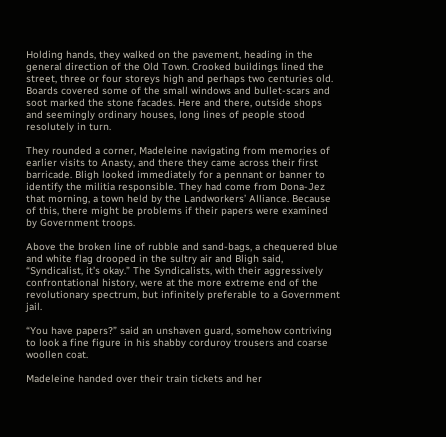Holding hands, they walked on the pavement, heading in the general direction of the Old Town. Crooked buildings lined the street, three or four storeys high and perhaps two centuries old. Boards covered some of the small windows and bullet-scars and soot marked the stone facades. Here and there, outside shops and seemingly ordinary houses, long lines of people stood resolutely in turn.

They rounded a corner, Madeleine navigating from memories of earlier visits to Anasty, and there they came across their first barricade. Bligh looked immediately for a pennant or banner to identify the militia responsible. They had come from Dona-Jez that morning, a town held by the Landworkers’ Alliance. Because of this, there might be problems if their papers were examined by Government troops.

Above the broken line of rubble and sand-bags, a chequered blue and white flag drooped in the sultry air and Bligh said, “Syndicalist, it’s okay.” The Syndicalists, with their aggressively confrontational history, were at the more extreme end of the revolutionary spectrum, but infinitely preferable to a Government jail.

“You have papers?” said an unshaven guard, somehow contriving to look a fine figure in his shabby corduroy trousers and coarse woollen coat.

Madeleine handed over their train tickets and her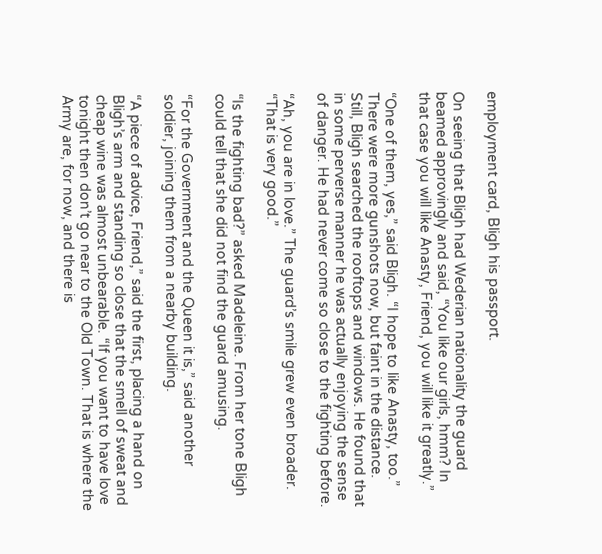employment card, Bligh his passport.

On seeing that Bligh had Wederian nationality the guard beamed approvingly and said, “You like our girls, hmm? In that case you will like Anasty, Friend, you will like it greatly.”

“One of them, yes,” said Bligh. “I hope to like Anasty, too.” There were more gunshots now, but faint in the distance. Still, Bligh searched the rooftops and windows. He found that in some perverse manner he was actually enjoying the sense of danger. He had never come so close to the fighting before.

“Ah, you are in love.” The guard’s smile grew even broader. “That is very good.”

“Is the fighting bad?” asked Madeleine. From her tone Bligh could tell that she did not find the guard amusing.

“For the Government and the Queen it is,” said another soldier, joining them from a nearby building.

“A piece of advice, Friend,” said the first, placing a hand on Bligh’s arm and standing so close that the smell of sweat and cheap wine was almost unbearable. “If you want to have love tonight then don’t go near to the Old Town. That is where the Army are, for now, and there is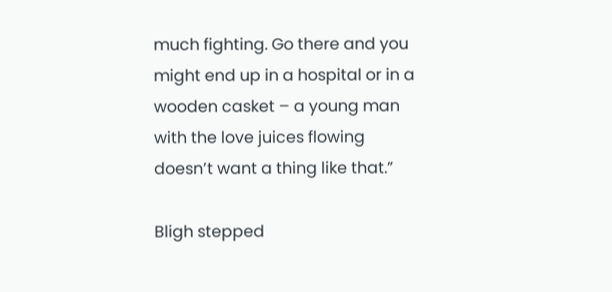much fighting. Go there and you might end up in a hospital or in a wooden casket – a young man with the love juices flowing doesn’t want a thing like that.”

Bligh stepped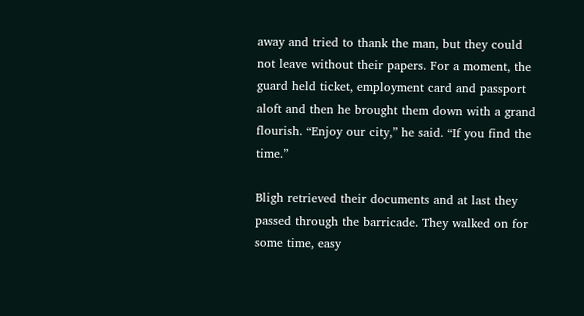away and tried to thank the man, but they could not leave without their papers. For a moment, the guard held ticket, employment card and passport aloft and then he brought them down with a grand flourish. “Enjoy our city,” he said. “If you find the time.”

Bligh retrieved their documents and at last they passed through the barricade. They walked on for some time, easy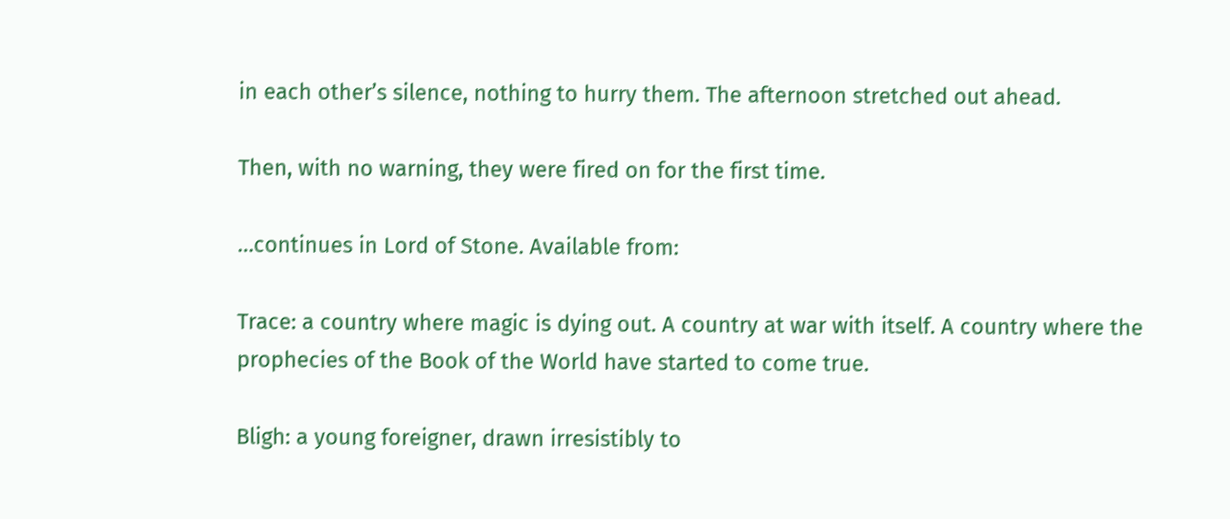in each other’s silence, nothing to hurry them. The afternoon stretched out ahead.

Then, with no warning, they were fired on for the first time.

…continues in Lord of Stone. Available from:

Trace: a country where magic is dying out. A country at war with itself. A country where the prophecies of the Book of the World have started to come true.

Bligh: a young foreigner, drawn irresistibly to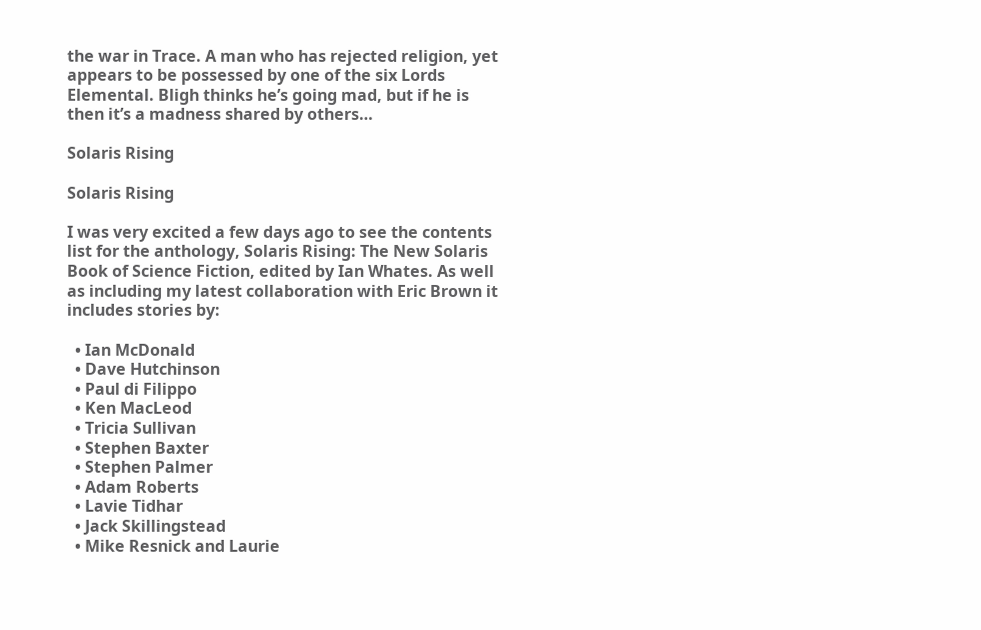the war in Trace. A man who has rejected religion, yet appears to be possessed by one of the six Lords Elemental. Bligh thinks he’s going mad, but if he is then it’s a madness shared by others…

Solaris Rising

Solaris Rising

I was very excited a few days ago to see the contents list for the anthology, Solaris Rising: The New Solaris Book of Science Fiction, edited by Ian Whates. As well as including my latest collaboration with Eric Brown it includes stories by:

  • Ian McDonald
  • Dave Hutchinson
  • Paul di Filippo
  • Ken MacLeod
  • Tricia Sullivan
  • Stephen Baxter
  • Stephen Palmer
  • Adam Roberts
  • Lavie Tidhar
  • Jack Skillingstead
  • Mike Resnick and Laurie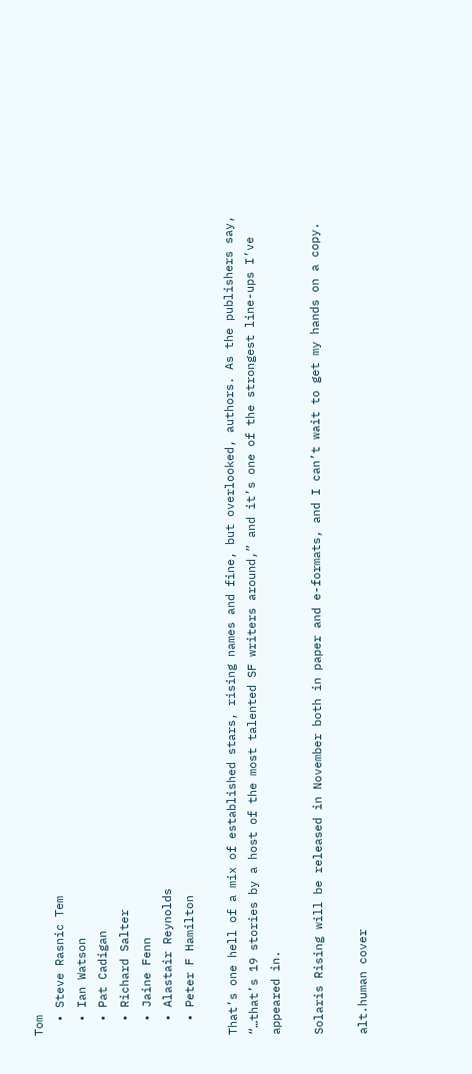Tom
  • Steve Rasnic Tem
  • Ian Watson
  • Pat Cadigan
  • Richard Salter
  • Jaine Fenn
  • Alastair Reynolds
  • Peter F Hamilton

That’s one hell of a mix of established stars, rising names and fine, but overlooked, authors. As the publishers say, “…that’s 19 stories by a host of the most talented SF writers around,” and it’s one of the strongest line-ups I’ve appeared in.

Solaris Rising will be released in November both in paper and e-formats, and I can’t wait to get my hands on a copy.

alt.human cover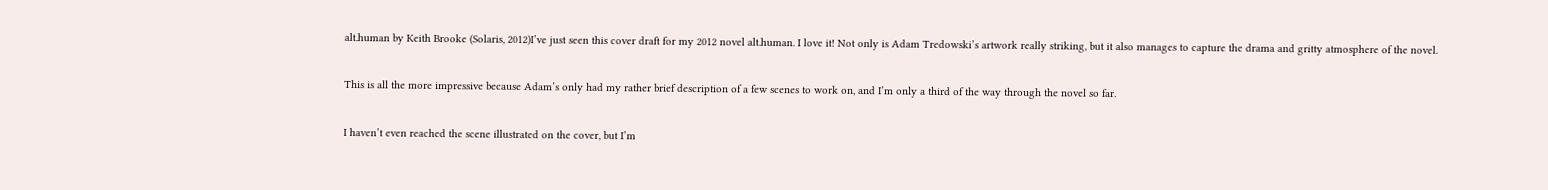alt.human by Keith Brooke (Solaris, 2012)I’ve just seen this cover draft for my 2012 novel alt.human. I love it! Not only is Adam Tredowski’s artwork really striking, but it also manages to capture the drama and gritty atmosphere of the novel.

This is all the more impressive because Adam’s only had my rather brief description of a few scenes to work on, and I’m only a third of the way through the novel so far.

I haven’t even reached the scene illustrated on the cover, but I’m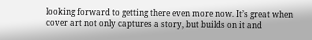looking forward to getting there even more now. It’s great when cover art not only captures a story, but builds on it and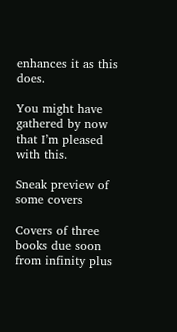enhances it as this does.

You might have gathered by now that I’m pleased with this.

Sneak preview of some covers

Covers of three books due soon from infinity plus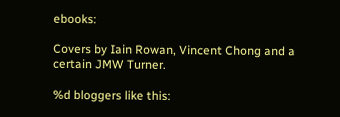ebooks:

Covers by Iain Rowan, Vincent Chong and a certain JMW Turner.

%d bloggers like this: